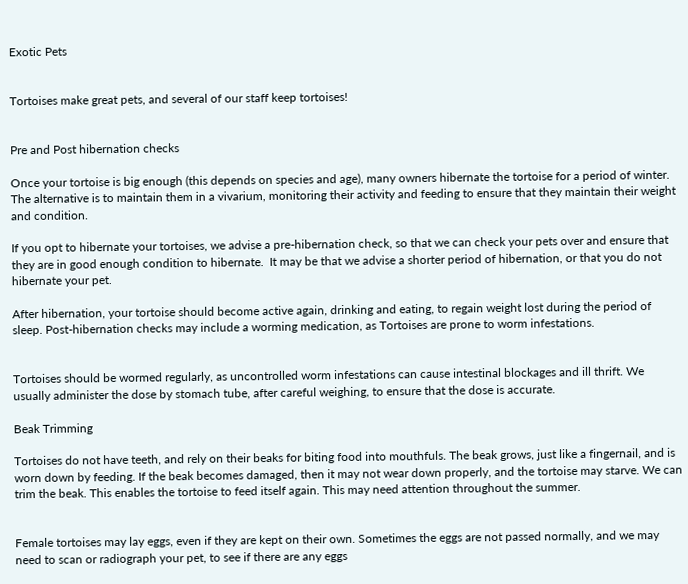Exotic Pets


Tortoises make great pets, and several of our staff keep tortoises!


Pre and Post hibernation checks

Once your tortoise is big enough (this depends on species and age), many owners hibernate the tortoise for a period of winter. The alternative is to maintain them in a vivarium, monitoring their activity and feeding to ensure that they maintain their weight and condition.

If you opt to hibernate your tortoises, we advise a pre-hibernation check, so that we can check your pets over and ensure that they are in good enough condition to hibernate.  It may be that we advise a shorter period of hibernation, or that you do not hibernate your pet.

After hibernation, your tortoise should become active again, drinking and eating, to regain weight lost during the period of sleep. Post-hibernation checks may include a worming medication, as Tortoises are prone to worm infestations.


Tortoises should be wormed regularly, as uncontrolled worm infestations can cause intestinal blockages and ill thrift. We usually administer the dose by stomach tube, after careful weighing, to ensure that the dose is accurate.

Beak Trimming

Tortoises do not have teeth, and rely on their beaks for biting food into mouthfuls. The beak grows, just like a fingernail, and is worn down by feeding. If the beak becomes damaged, then it may not wear down properly, and the tortoise may starve. We can trim the beak. This enables the tortoise to feed itself again. This may need attention throughout the summer.


Female tortoises may lay eggs, even if they are kept on their own. Sometimes the eggs are not passed normally, and we may need to scan or radiograph your pet, to see if there are any eggs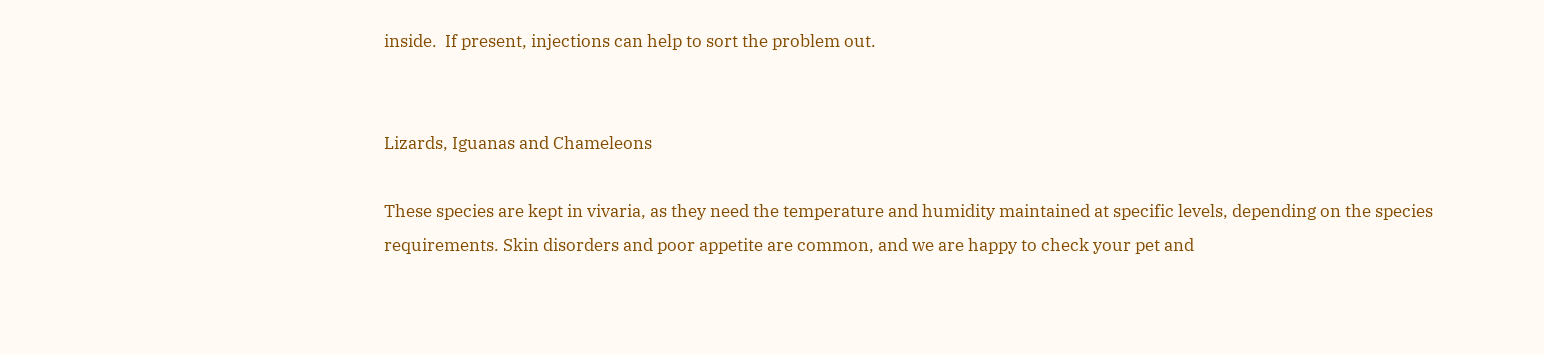inside.  If present, injections can help to sort the problem out.


Lizards, Iguanas and Chameleons

These species are kept in vivaria, as they need the temperature and humidity maintained at specific levels, depending on the species requirements. Skin disorders and poor appetite are common, and we are happy to check your pet and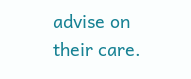advise on their care.